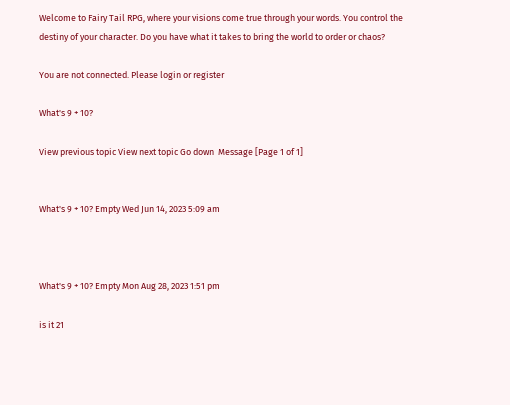Welcome to Fairy Tail RPG, where your visions come true through your words. You control the destiny of your character. Do you have what it takes to bring the world to order or chaos?

You are not connected. Please login or register

What's 9 + 10?

View previous topic View next topic Go down  Message [Page 1 of 1]


What's 9 + 10? Empty Wed Jun 14, 2023 5:09 am



What's 9 + 10? Empty Mon Aug 28, 2023 1:51 pm

is it 21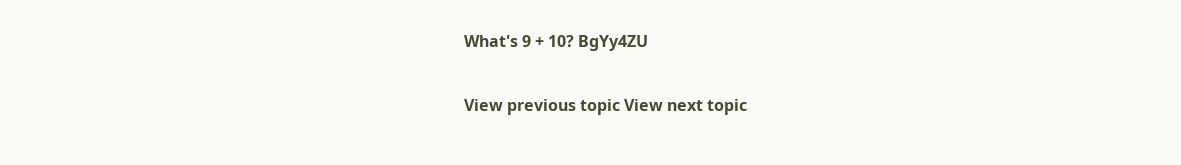What's 9 + 10? BgYy4ZU

View previous topic View next topic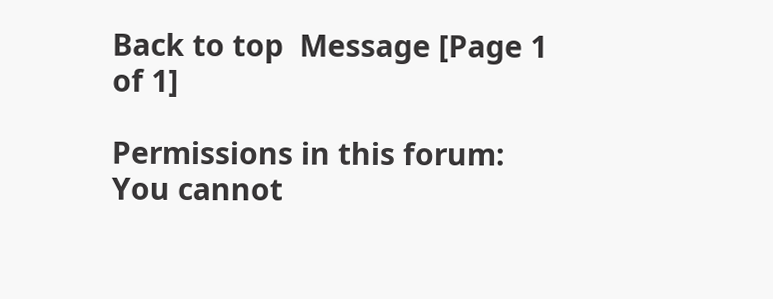Back to top  Message [Page 1 of 1]

Permissions in this forum:
You cannot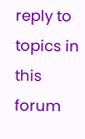reply to topics in this forum